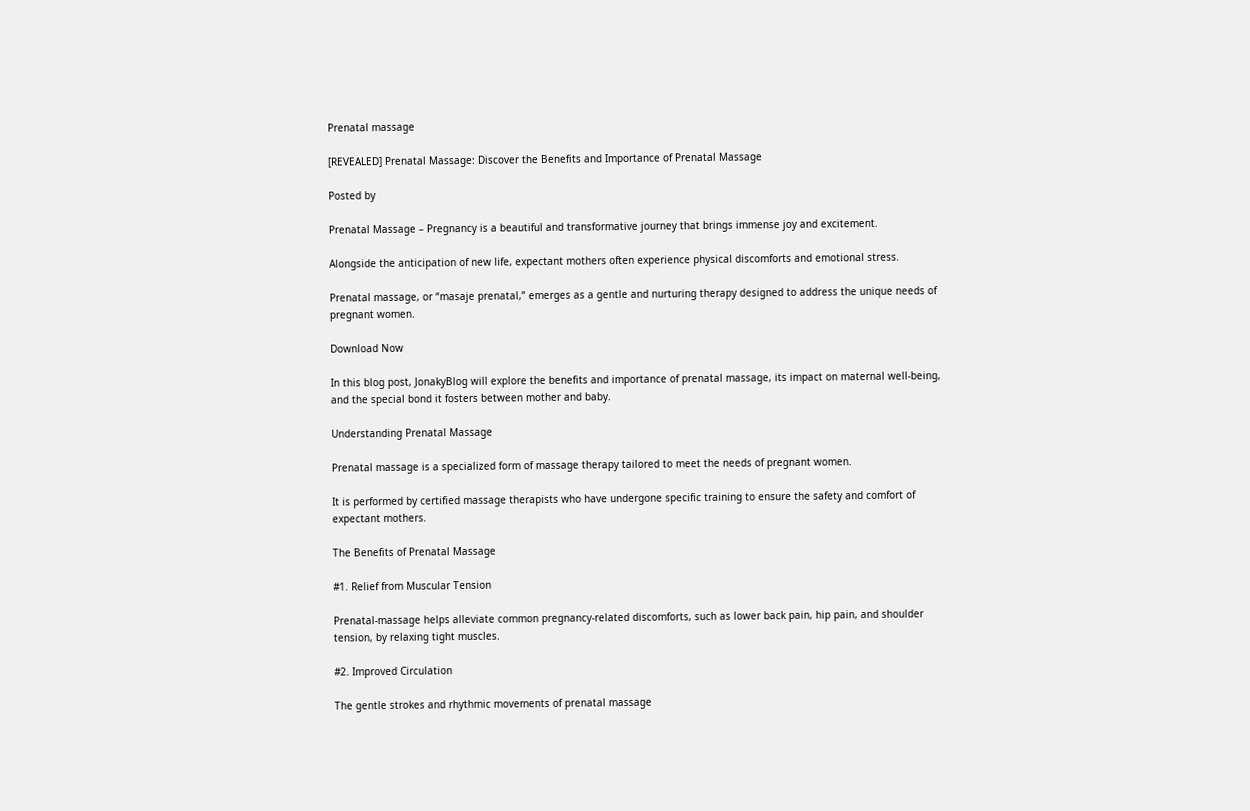Prenatal massage

[REVEALED] Prenatal Massage: Discover the Benefits and Importance of Prenatal Massage

Posted by

Prenatal Massage – Pregnancy is a beautiful and transformative journey that brings immense joy and excitement.

Alongside the anticipation of new life, expectant mothers often experience physical discomforts and emotional stress.

Prenatal massage, or “masaje prenatal,” emerges as a gentle and nurturing therapy designed to address the unique needs of pregnant women.

Download Now

In this blog post, JonakyBlog will explore the benefits and importance of prenatal massage, its impact on maternal well-being, and the special bond it fosters between mother and baby.

Understanding Prenatal Massage

Prenatal massage is a specialized form of massage therapy tailored to meet the needs of pregnant women.

It is performed by certified massage therapists who have undergone specific training to ensure the safety and comfort of expectant mothers.

The Benefits of Prenatal Massage

#1. Relief from Muscular Tension

Prenatal-massage helps alleviate common pregnancy-related discomforts, such as lower back pain, hip pain, and shoulder tension, by relaxing tight muscles.

#2. Improved Circulation

The gentle strokes and rhythmic movements of prenatal massage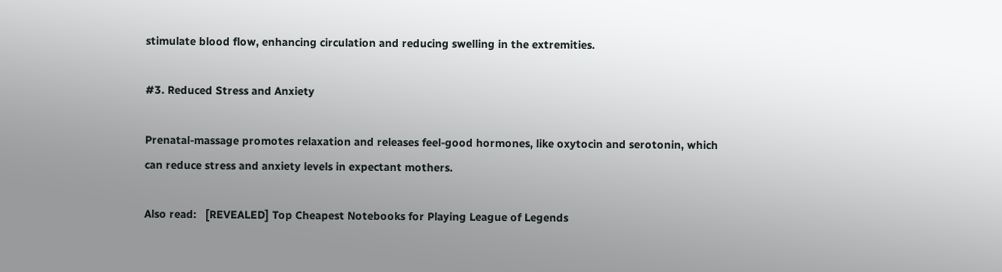stimulate blood flow, enhancing circulation and reducing swelling in the extremities.

#3. Reduced Stress and Anxiety

Prenatal-massage promotes relaxation and releases feel-good hormones, like oxytocin and serotonin, which can reduce stress and anxiety levels in expectant mothers.

Also read:   [REVEALED] Top Cheapest Notebooks for Playing League of Legends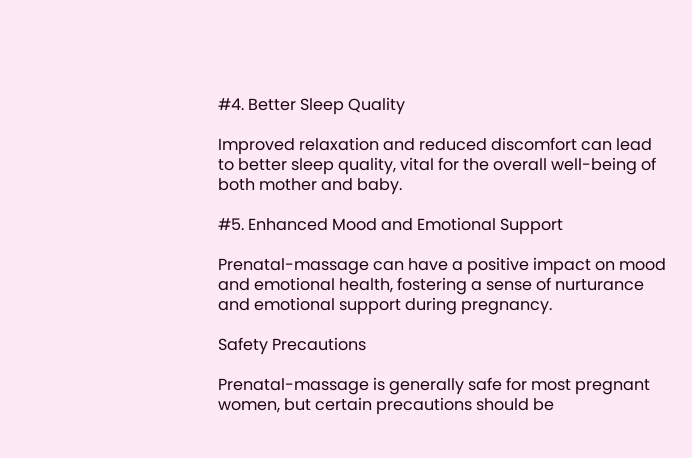#4. Better Sleep Quality

Improved relaxation and reduced discomfort can lead to better sleep quality, vital for the overall well-being of both mother and baby.

#5. Enhanced Mood and Emotional Support

Prenatal-massage can have a positive impact on mood and emotional health, fostering a sense of nurturance and emotional support during pregnancy.

Safety Precautions

Prenatal-massage is generally safe for most pregnant women, but certain precautions should be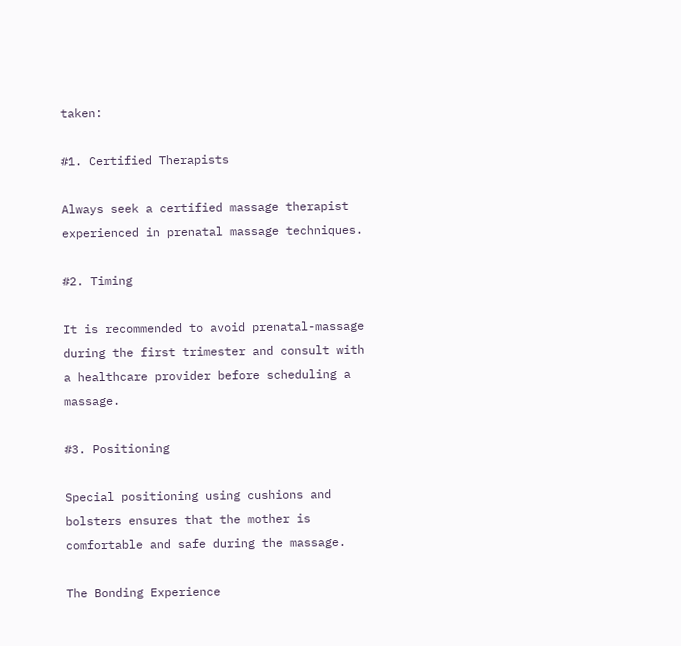taken:

#1. Certified Therapists

Always seek a certified massage therapist experienced in prenatal massage techniques.

#2. Timing

It is recommended to avoid prenatal-massage during the first trimester and consult with a healthcare provider before scheduling a massage.

#3. Positioning

Special positioning using cushions and bolsters ensures that the mother is comfortable and safe during the massage.

The Bonding Experience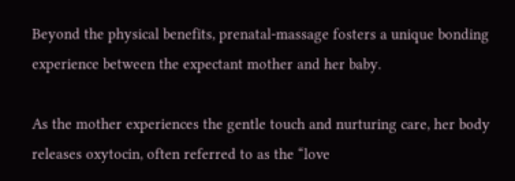Beyond the physical benefits, prenatal-massage fosters a unique bonding experience between the expectant mother and her baby.

As the mother experiences the gentle touch and nurturing care, her body releases oxytocin, often referred to as the “love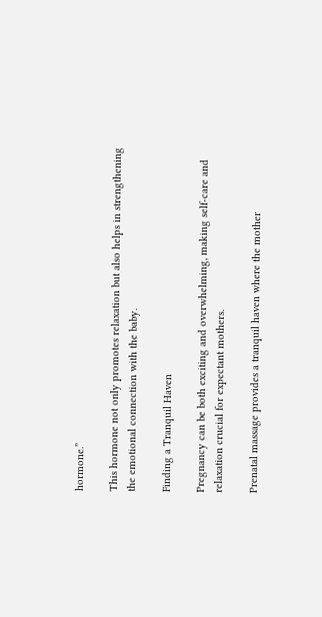hormone.”

This hormone not only promotes relaxation but also helps in strengthening the emotional connection with the baby.

Finding a Tranquil Haven

Pregnancy can be both exciting and overwhelming, making self-care and relaxation crucial for expectant mothers.

Prenatal massage provides a tranquil haven where the mother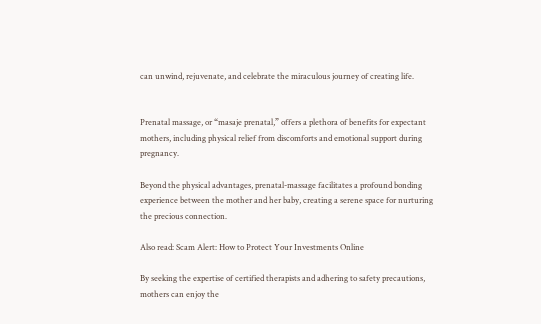can unwind, rejuvenate, and celebrate the miraculous journey of creating life.


Prenatal massage, or “masaje prenatal,” offers a plethora of benefits for expectant mothers, including physical relief from discomforts and emotional support during pregnancy.

Beyond the physical advantages, prenatal-massage facilitates a profound bonding experience between the mother and her baby, creating a serene space for nurturing the precious connection.

Also read: Scam Alert: How to Protect Your Investments Online

By seeking the expertise of certified therapists and adhering to safety precautions, mothers can enjoy the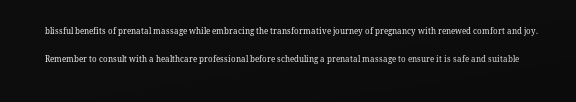blissful benefits of prenatal massage while embracing the transformative journey of pregnancy with renewed comfort and joy.

Remember to consult with a healthcare professional before scheduling a prenatal massage to ensure it is safe and suitable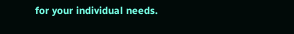for your individual needs.